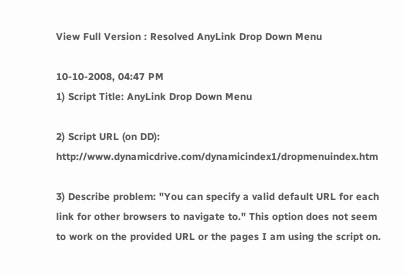View Full Version : Resolved AnyLink Drop Down Menu

10-10-2008, 04:47 PM
1) Script Title: AnyLink Drop Down Menu

2) Script URL (on DD): http://www.dynamicdrive.com/dynamicindex1/dropmenuindex.htm

3) Describe problem: "You can specify a valid default URL for each link for other browsers to navigate to." This option does not seem to work on the provided URL or the pages I am using the script on.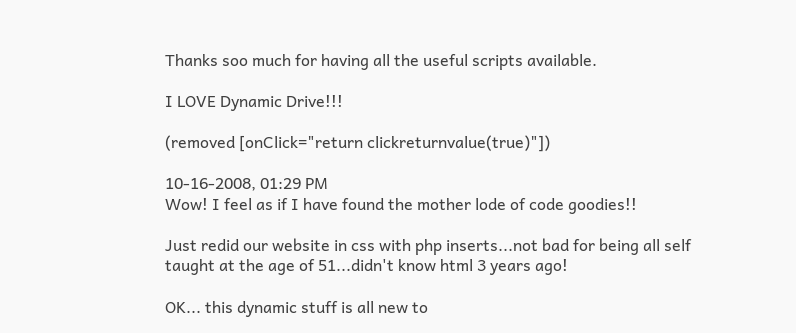Thanks soo much for having all the useful scripts available.

I LOVE Dynamic Drive!!!

(removed [onClick="return clickreturnvalue(true)"])

10-16-2008, 01:29 PM
Wow! I feel as if I have found the mother lode of code goodies!!

Just redid our website in css with php inserts...not bad for being all self taught at the age of 51...didn't know html 3 years ago!

OK... this dynamic stuff is all new to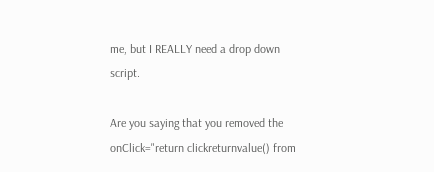me, but I REALLY need a drop down script.

Are you saying that you removed the onClick="return clickreturnvalue() from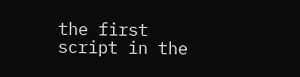the first script in the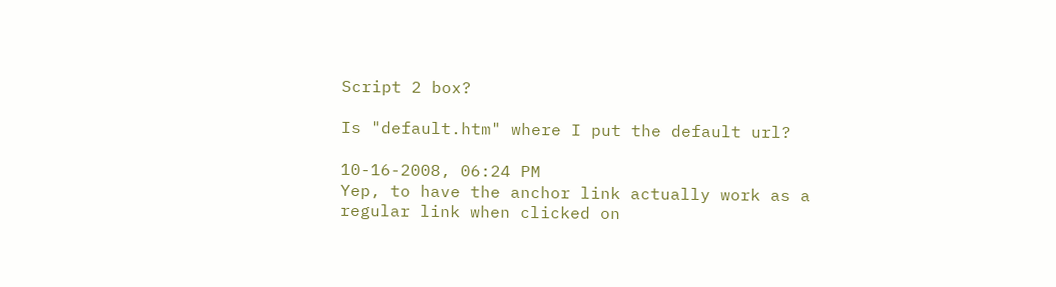Script 2 box?

Is "default.htm" where I put the default url?

10-16-2008, 06:24 PM
Yep, to have the anchor link actually work as a regular link when clicked on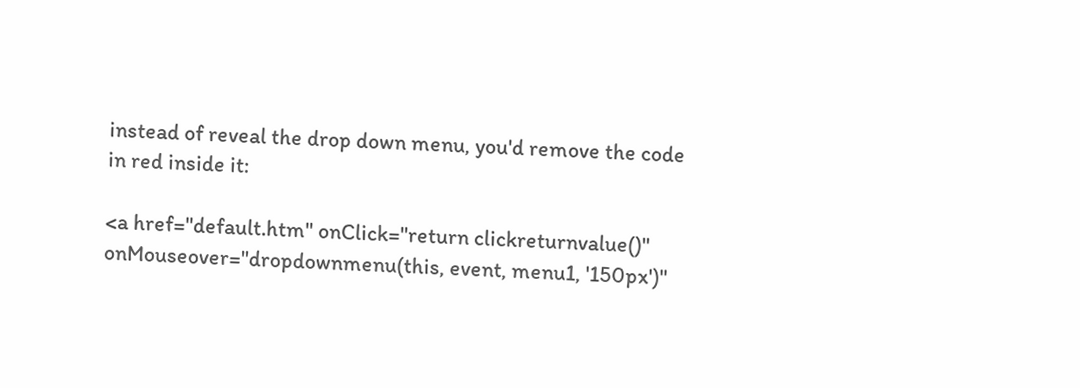instead of reveal the drop down menu, you'd remove the code in red inside it:

<a href="default.htm" onClick="return clickreturnvalue()" onMouseover="dropdownmenu(this, event, menu1, '150px')"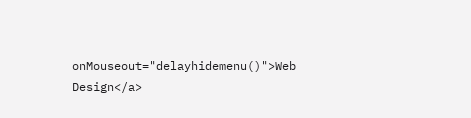onMouseout="delayhidemenu()">Web Design</a>